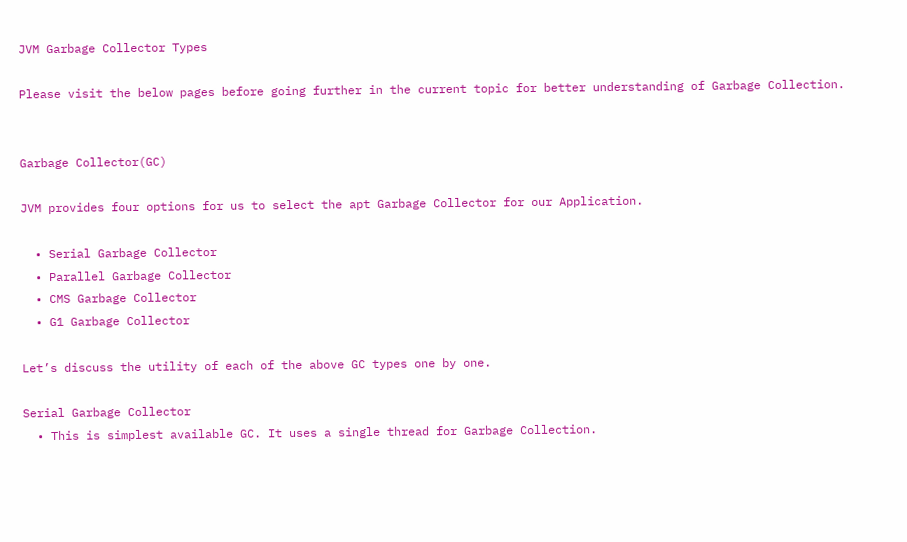JVM Garbage Collector Types

Please visit the below pages before going further in the current topic for better understanding of Garbage Collection.


Garbage Collector(GC)

JVM provides four options for us to select the apt Garbage Collector for our Application.

  • Serial Garbage Collector
  • Parallel Garbage Collector
  • CMS Garbage Collector
  • G1 Garbage Collector

Let’s discuss the utility of each of the above GC types one by one.

Serial Garbage Collector
  • This is simplest available GC. It uses a single thread for Garbage Collection.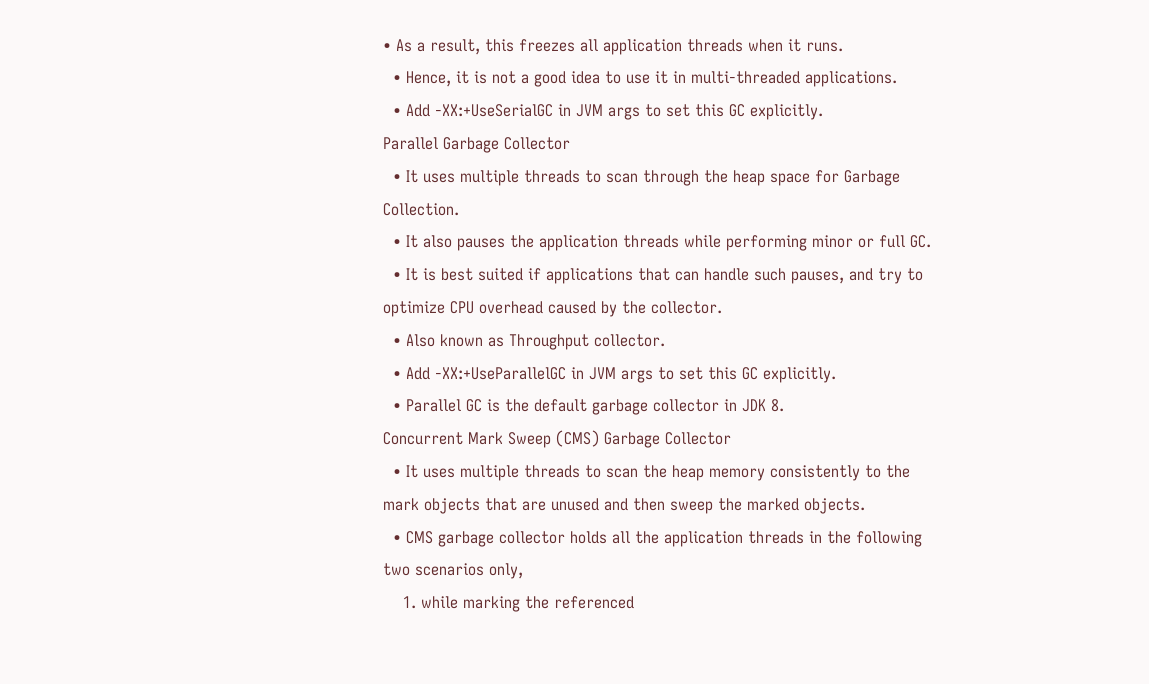• As a result, this freezes all application threads when it runs.
  • Hence, it is not a good idea to use it in multi-threaded applications.
  • Add -XX:+UseSerialGC in JVM args to set this GC explicitly.
Parallel Garbage Collector
  • It uses multiple threads to scan through the heap space for Garbage Collection.
  • It also pauses the application threads while performing minor or full GC.
  • It is best suited if applications that can handle such pauses, and try to optimize CPU overhead caused by the collector.
  • Also known as Throughput collector.
  • Add -XX:+UseParallelGC in JVM args to set this GC explicitly.
  • Parallel GC is the default garbage collector in JDK 8.
Concurrent Mark Sweep (CMS) Garbage Collector
  • It uses multiple threads to scan the heap memory consistently to the mark objects that are unused and then sweep the marked objects.
  • CMS garbage collector holds all the application threads in the following two scenarios only,
    1. while marking the referenced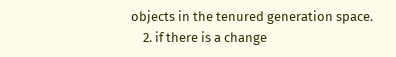objects in the tenured generation space.
    2. if there is a change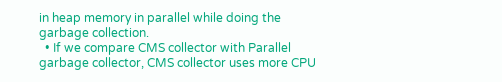in heap memory in parallel while doing the garbage collection.
  • If we compare CMS collector with Parallel garbage collector, CMS collector uses more CPU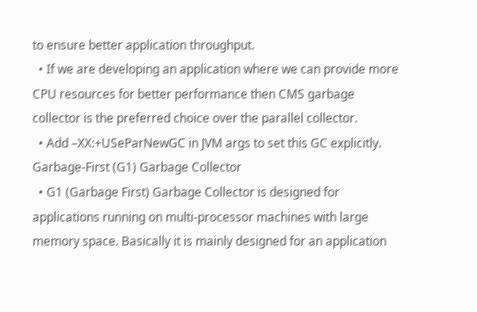to ensure better application throughput.
  • If we are developing an application where we can provide more CPU resources for better performance then CMS garbage collector is the preferred choice over the parallel collector.
  • Add –XX:+USeParNewGC in JVM args to set this GC explicitly.
Garbage-First (G1) Garbage Collector
  • G1 (Garbage First) Garbage Collector is designed for applications running on multi-processor machines with large memory space. Basically it is mainly designed for an application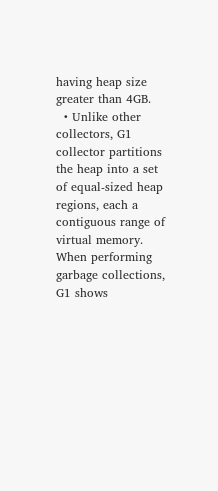having heap size greater than 4GB.
  • Unlike other collectors, G1 collector partitions the heap into a set of equal-sized heap regions, each a contiguous range of virtual memory. When performing garbage collections, G1 shows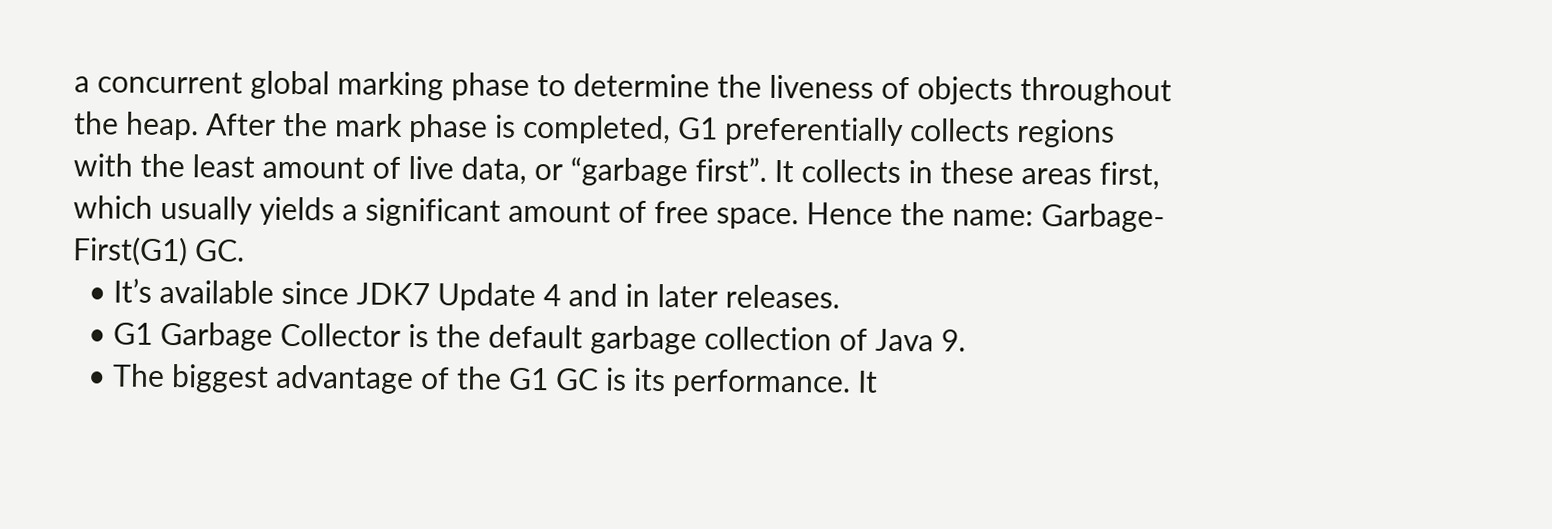a concurrent global marking phase to determine the liveness of objects throughout the heap. After the mark phase is completed, G1 preferentially collects regions with the least amount of live data, or “garbage first”. It collects in these areas first, which usually yields a significant amount of free space. Hence the name: Garbage-First(G1) GC.
  • It’s available since JDK7 Update 4 and in later releases.
  • G1 Garbage Collector is the default garbage collection of Java 9.
  • The biggest advantage of the G1 GC is its performance. It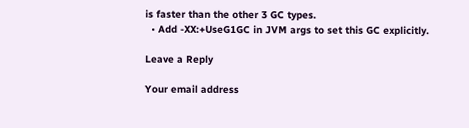is faster than the other 3 GC types.
  • Add -XX:+UseG1GC in JVM args to set this GC explicitly.

Leave a Reply

Your email address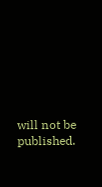will not be published.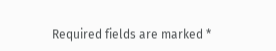Required fields are marked *